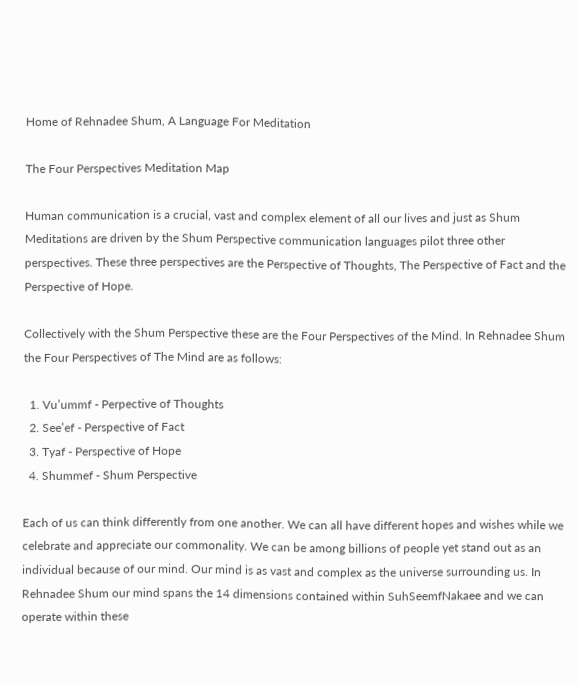Home of Rehnadee Shum, A Language For Meditation

The Four Perspectives Meditation Map

Human communication is a crucial, vast and complex element of all our lives and just as Shum Meditations are driven by the Shum Perspective communication languages pilot three other perspectives. These three perspectives are the Perspective of Thoughts, The Perspective of Fact and the Perspective of Hope.

Collectively with the Shum Perspective these are the Four Perspectives of the Mind. In Rehnadee Shum the Four Perspectives of The Mind are as follows:

  1. Vu’ummf - Perpective of Thoughts
  2. See’ef - Perspective of Fact
  3. Tyaf - Perspective of Hope
  4. Shummef - Shum Perspective

Each of us can think differently from one another. We can all have different hopes and wishes while we celebrate and appreciate our commonality. We can be among billions of people yet stand out as an individual because of our mind. Our mind is as vast and complex as the universe surrounding us. In Rehnadee Shum our mind spans the 14 dimensions contained within SuhSeemfNakaee and we can operate within these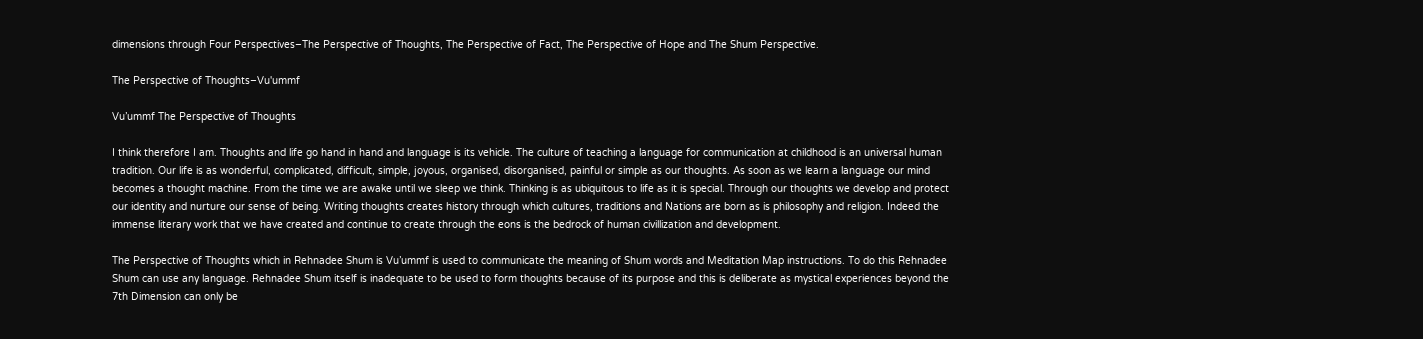dimensions through Four Perspectives–The Perspective of Thoughts, The Perspective of Fact, The Perspective of Hope and The Shum Perspective.

The Perspective of Thoughts–Vu'ummf

Vu’ummf The Perspective of Thoughts

I think therefore I am. Thoughts and life go hand in hand and language is its vehicle. The culture of teaching a language for communication at childhood is an universal human tradition. Our life is as wonderful, complicated, difficult, simple, joyous, organised, disorganised, painful or simple as our thoughts. As soon as we learn a language our mind becomes a thought machine. From the time we are awake until we sleep we think. Thinking is as ubiquitous to life as it is special. Through our thoughts we develop and protect our identity and nurture our sense of being. Writing thoughts creates history through which cultures, traditions and Nations are born as is philosophy and religion. Indeed the immense literary work that we have created and continue to create through the eons is the bedrock of human civillization and development.

The Perspective of Thoughts which in Rehnadee Shum is Vu’ummf is used to communicate the meaning of Shum words and Meditation Map instructions. To do this Rehnadee Shum can use any language. Rehnadee Shum itself is inadequate to be used to form thoughts because of its purpose and this is deliberate as mystical experiences beyond the 7th Dimension can only be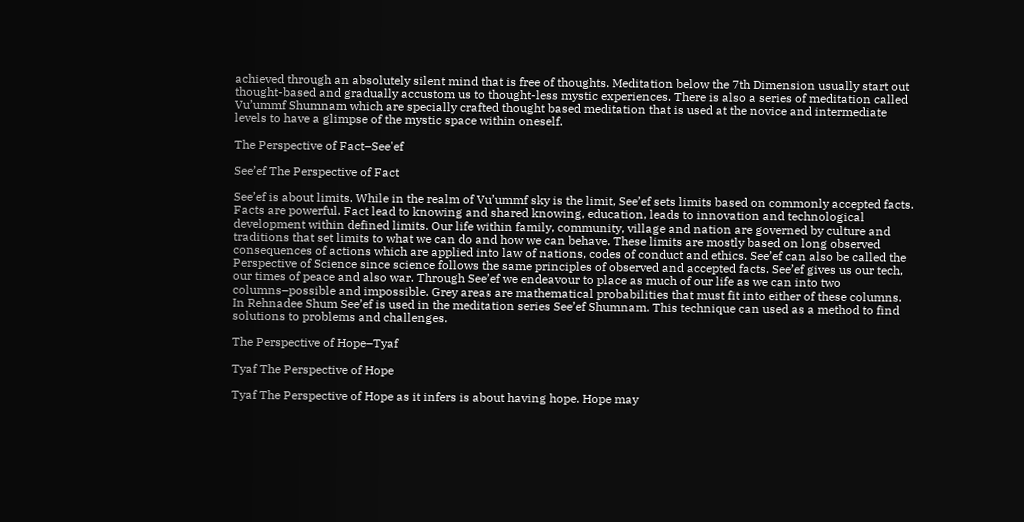achieved through an absolutely silent mind that is free of thoughts. Meditation below the 7th Dimension usually start out thought-based and gradually accustom us to thought-less mystic experiences. There is also a series of meditation called Vu’ummf Shumnam which are specially crafted thought based meditation that is used at the novice and intermediate levels to have a glimpse of the mystic space within oneself.

The Perspective of Fact–See'ef

See’ef The Perspective of Fact

See’ef is about limits. While in the realm of Vu’ummf sky is the limit, See’ef sets limits based on commonly accepted facts. Facts are powerful. Fact lead to knowing and shared knowing, education, leads to innovation and technological development within defined limits. Our life within family, community, village and nation are governed by culture and traditions that set limits to what we can do and how we can behave. These limits are mostly based on long observed consequences of actions which are applied into law of nations, codes of conduct and ethics. See’ef can also be called the Perspective of Science since science follows the same principles of observed and accepted facts. See’ef gives us our tech, our times of peace and also war. Through See’ef we endeavour to place as much of our life as we can into two columns–possible and impossible. Grey areas are mathematical probabilities that must fit into either of these columns. In Rehnadee Shum See’ef is used in the meditation series See’ef Shumnam. This technique can used as a method to find solutions to problems and challenges.

The Perspective of Hope–Tyaf

Tyaf The Perspective of Hope

Tyaf The Perspective of Hope as it infers is about having hope. Hope may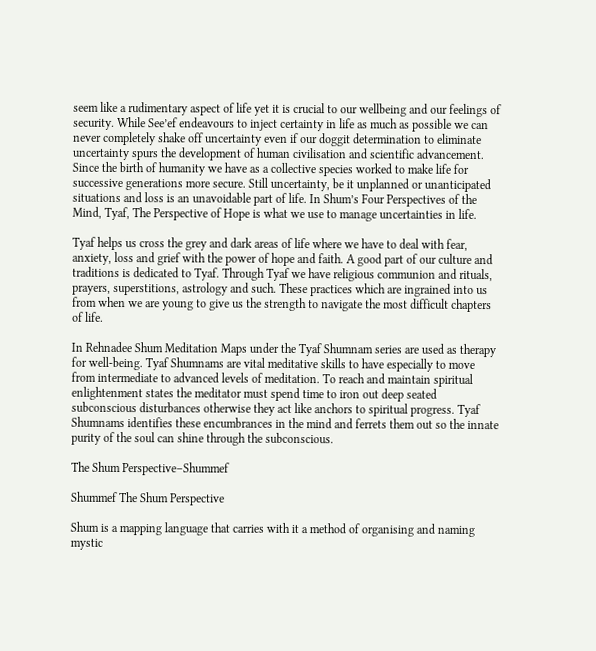seem like a rudimentary aspect of life yet it is crucial to our wellbeing and our feelings of security. While See’ef endeavours to inject certainty in life as much as possible we can never completely shake off uncertainty even if our doggit determination to eliminate uncertainty spurs the development of human civilisation and scientific advancement. Since the birth of humanity we have as a collective species worked to make life for successive generations more secure. Still uncertainty, be it unplanned or unanticipated situations and loss is an unavoidable part of life. In Shum’s Four Perspectives of the Mind, Tyaf, The Perspective of Hope is what we use to manage uncertainties in life.

Tyaf helps us cross the grey and dark areas of life where we have to deal with fear, anxiety, loss and grief with the power of hope and faith. A good part of our culture and traditions is dedicated to Tyaf. Through Tyaf we have religious communion and rituals, prayers, superstitions, astrology and such. These practices which are ingrained into us from when we are young to give us the strength to navigate the most difficult chapters of life.

In Rehnadee Shum Meditation Maps under the Tyaf Shumnam series are used as therapy for well-being. Tyaf Shumnams are vital meditative skills to have especially to move from intermediate to advanced levels of meditation. To reach and maintain spiritual enlightenment states the meditator must spend time to iron out deep seated subconscious disturbances otherwise they act like anchors to spiritual progress. Tyaf Shumnams identifies these encumbrances in the mind and ferrets them out so the innate purity of the soul can shine through the subconscious.

The Shum Perspective–Shummef

Shummef The Shum Perspective

Shum is a mapping language that carries with it a method of organising and naming mystic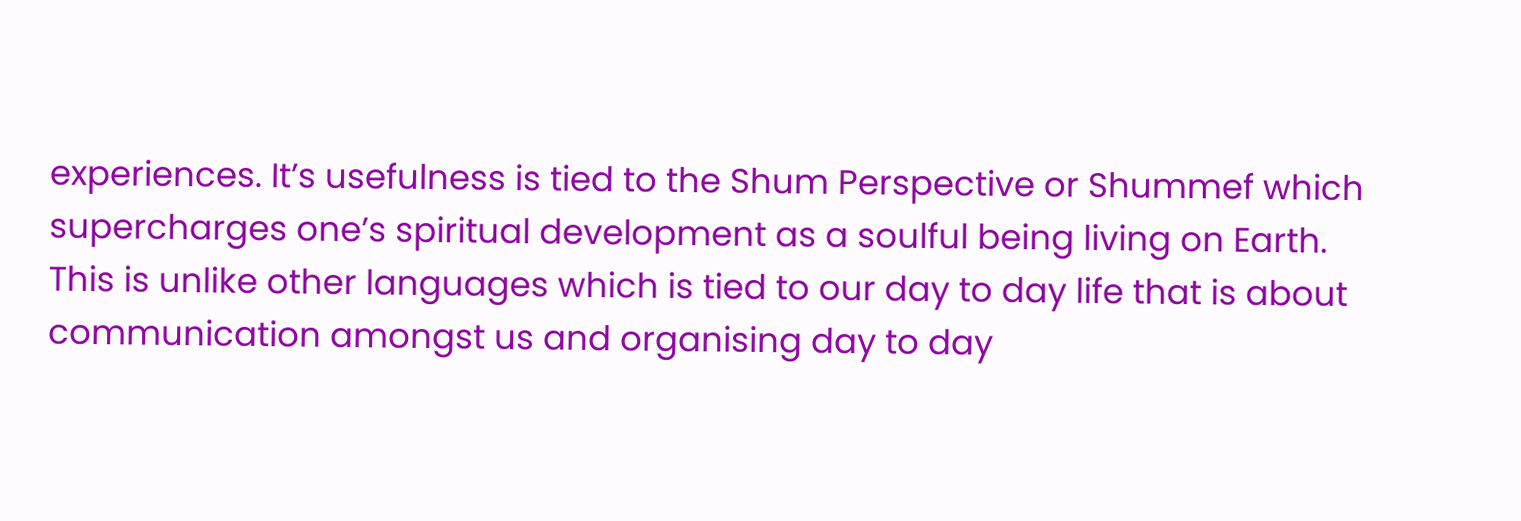experiences. It’s usefulness is tied to the Shum Perspective or Shummef which supercharges one’s spiritual development as a soulful being living on Earth. This is unlike other languages which is tied to our day to day life that is about communication amongst us and organising day to day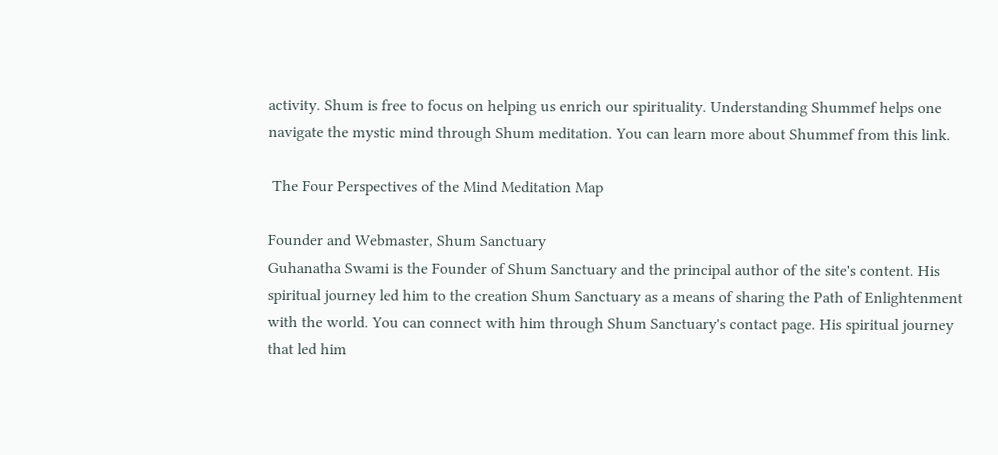activity. Shum is free to focus on helping us enrich our spirituality. Understanding Shummef helps one navigate the mystic mind through Shum meditation. You can learn more about Shummef from this link.

 The Four Perspectives of the Mind Meditation Map

Founder and Webmaster, Shum Sanctuary
Guhanatha Swami is the Founder of Shum Sanctuary and the principal author of the site's content. His spiritual journey led him to the creation Shum Sanctuary as a means of sharing the Path of Enlightenment with the world. You can connect with him through Shum Sanctuary's contact page. His spiritual journey that led him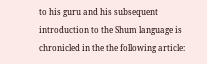to his guru and his subsequent introduction to the Shum language is chronicled in the the following article: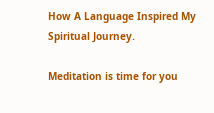How A Language Inspired My Spiritual Journey.

Meditation is time for you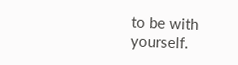to be with yourself.